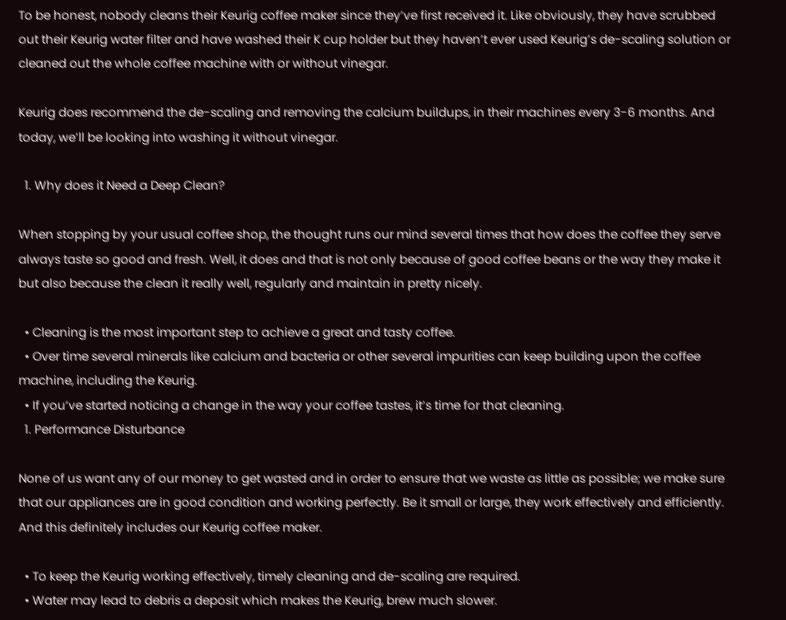To be honest, nobody cleans their Keurig coffee maker since they’ve first received it. Like obviously, they have scrubbed out their Keurig water filter and have washed their K cup holder but they haven’t ever used Keurig’s de-scaling solution or cleaned out the whole coffee machine with or without vinegar.

Keurig does recommend the de-scaling and removing the calcium buildups, in their machines every 3-6 months. And today, we’ll be looking into washing it without vinegar.

  1. Why does it Need a Deep Clean?

When stopping by your usual coffee shop, the thought runs our mind several times that how does the coffee they serve always taste so good and fresh. Well, it does and that is not only because of good coffee beans or the way they make it but also because the clean it really well, regularly and maintain in pretty nicely.

  • Cleaning is the most important step to achieve a great and tasty coffee.
  • Over time several minerals like calcium and bacteria or other several impurities can keep building upon the coffee machine, including the Keurig.
  • If you’ve started noticing a change in the way your coffee tastes, it’s time for that cleaning.
  1. Performance Disturbance

None of us want any of our money to get wasted and in order to ensure that we waste as little as possible; we make sure that our appliances are in good condition and working perfectly. Be it small or large, they work effectively and efficiently. And this definitely includes our Keurig coffee maker.

  • To keep the Keurig working effectively, timely cleaning and de-scaling are required.
  • Water may lead to debris a deposit which makes the Keurig, brew much slower.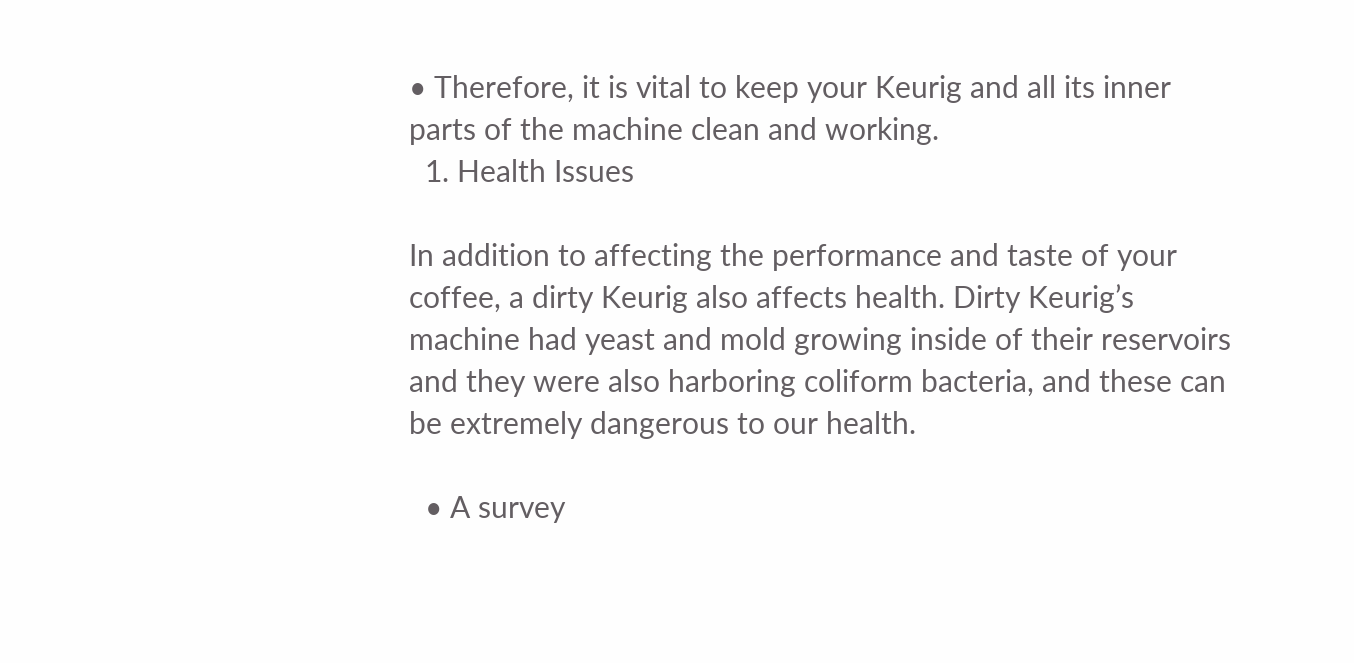• Therefore, it is vital to keep your Keurig and all its inner parts of the machine clean and working.
  1. Health Issues

In addition to affecting the performance and taste of your coffee, a dirty Keurig also affects health. Dirty Keurig’s machine had yeast and mold growing inside of their reservoirs and they were also harboring coliform bacteria, and these can be extremely dangerous to our health.

  • A survey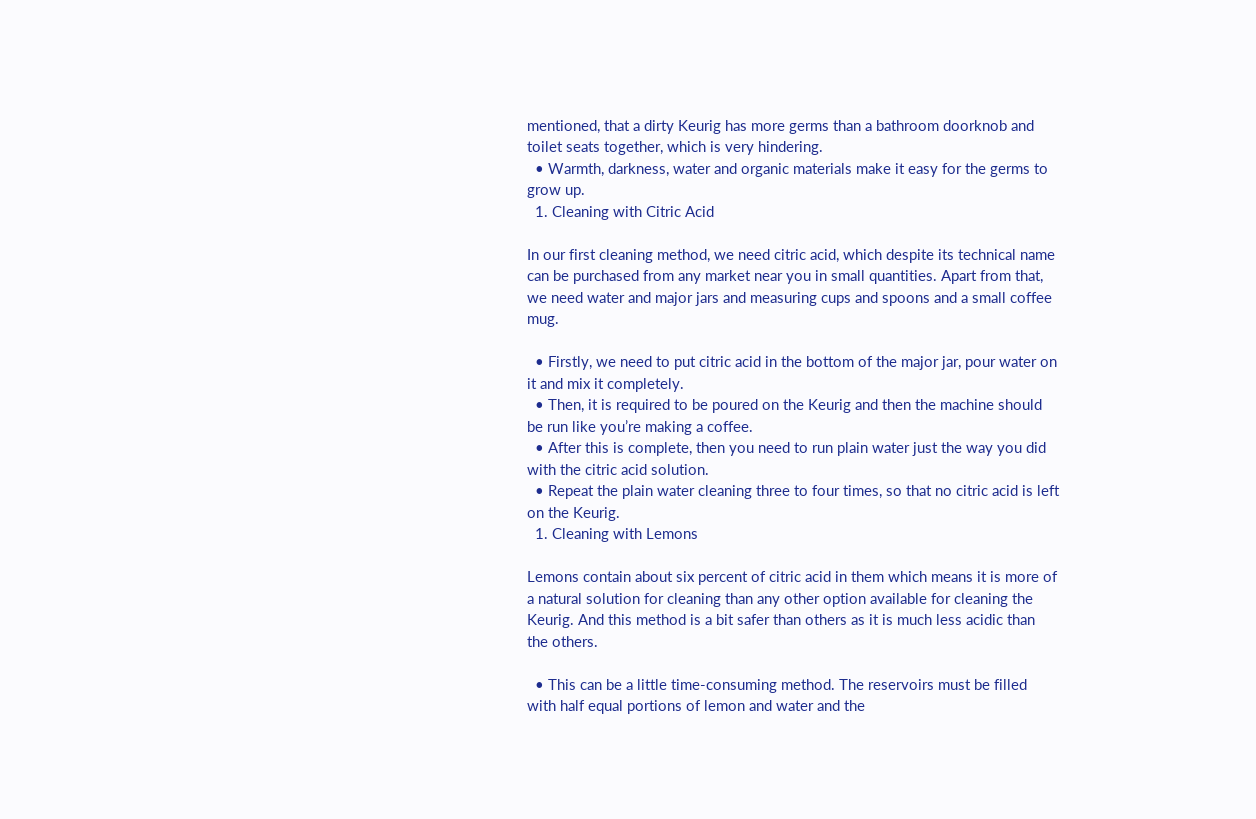mentioned, that a dirty Keurig has more germs than a bathroom doorknob and toilet seats together, which is very hindering.
  • Warmth, darkness, water and organic materials make it easy for the germs to grow up.
  1. Cleaning with Citric Acid

In our first cleaning method, we need citric acid, which despite its technical name can be purchased from any market near you in small quantities. Apart from that, we need water and major jars and measuring cups and spoons and a small coffee mug.

  • Firstly, we need to put citric acid in the bottom of the major jar, pour water on it and mix it completely.
  • Then, it is required to be poured on the Keurig and then the machine should be run like you’re making a coffee.
  • After this is complete, then you need to run plain water just the way you did with the citric acid solution.
  • Repeat the plain water cleaning three to four times, so that no citric acid is left on the Keurig.
  1. Cleaning with Lemons

Lemons contain about six percent of citric acid in them which means it is more of a natural solution for cleaning than any other option available for cleaning the Keurig. And this method is a bit safer than others as it is much less acidic than the others.

  • This can be a little time-consuming method. The reservoirs must be filled with half equal portions of lemon and water and the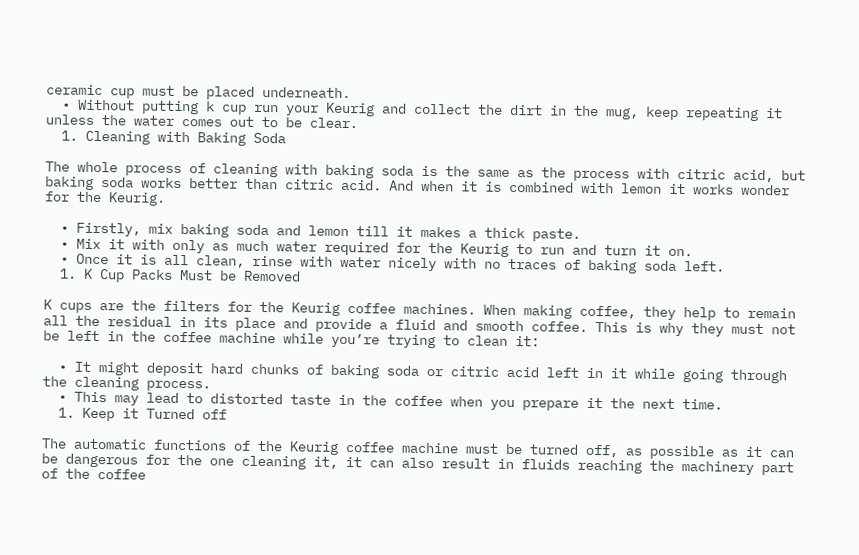ceramic cup must be placed underneath.
  • Without putting k cup run your Keurig and collect the dirt in the mug, keep repeating it unless the water comes out to be clear.
  1. Cleaning with Baking Soda

The whole process of cleaning with baking soda is the same as the process with citric acid, but baking soda works better than citric acid. And when it is combined with lemon it works wonder for the Keurig.

  • Firstly, mix baking soda and lemon till it makes a thick paste.
  • Mix it with only as much water required for the Keurig to run and turn it on.
  • Once it is all clean, rinse with water nicely with no traces of baking soda left.
  1. K Cup Packs Must be Removed

K cups are the filters for the Keurig coffee machines. When making coffee, they help to remain all the residual in its place and provide a fluid and smooth coffee. This is why they must not be left in the coffee machine while you’re trying to clean it:

  • It might deposit hard chunks of baking soda or citric acid left in it while going through the cleaning process.
  • This may lead to distorted taste in the coffee when you prepare it the next time.
  1. Keep it Turned off

The automatic functions of the Keurig coffee machine must be turned off, as possible as it can be dangerous for the one cleaning it, it can also result in fluids reaching the machinery part of the coffee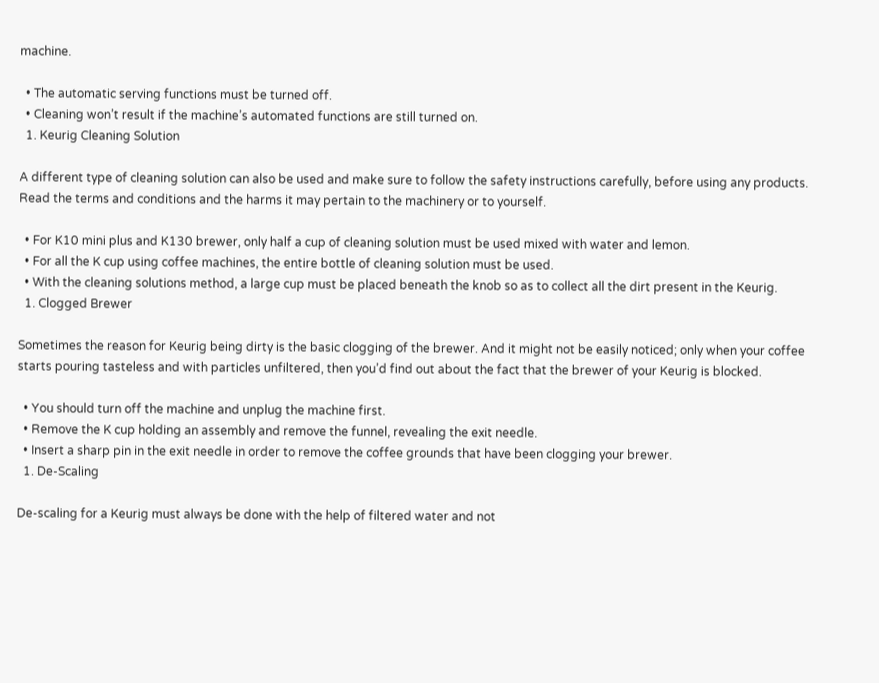machine.

  • The automatic serving functions must be turned off.
  • Cleaning won’t result if the machine’s automated functions are still turned on.
  1. Keurig Cleaning Solution

A different type of cleaning solution can also be used and make sure to follow the safety instructions carefully, before using any products. Read the terms and conditions and the harms it may pertain to the machinery or to yourself.

  • For K10 mini plus and K130 brewer, only half a cup of cleaning solution must be used mixed with water and lemon.
  • For all the K cup using coffee machines, the entire bottle of cleaning solution must be used.
  • With the cleaning solutions method, a large cup must be placed beneath the knob so as to collect all the dirt present in the Keurig.
  1. Clogged Brewer

Sometimes the reason for Keurig being dirty is the basic clogging of the brewer. And it might not be easily noticed; only when your coffee starts pouring tasteless and with particles unfiltered, then you’d find out about the fact that the brewer of your Keurig is blocked.

  • You should turn off the machine and unplug the machine first.
  • Remove the K cup holding an assembly and remove the funnel, revealing the exit needle.
  • Insert a sharp pin in the exit needle in order to remove the coffee grounds that have been clogging your brewer.
  1. De-Scaling

De-scaling for a Keurig must always be done with the help of filtered water and not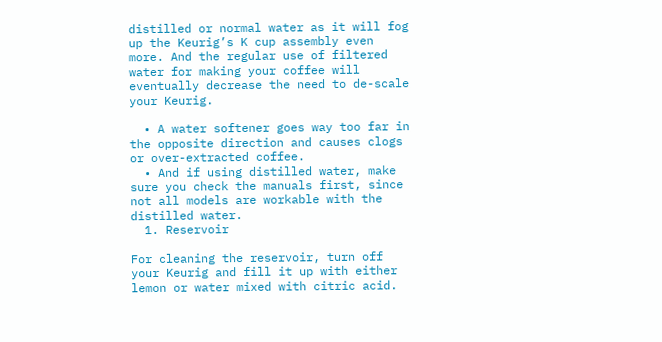distilled or normal water as it will fog up the Keurig’s K cup assembly even more. And the regular use of filtered water for making your coffee will eventually decrease the need to de-scale your Keurig.

  • A water softener goes way too far in the opposite direction and causes clogs or over-extracted coffee.
  • And if using distilled water, make sure you check the manuals first, since not all models are workable with the distilled water.
  1. Reservoir

For cleaning the reservoir, turn off your Keurig and fill it up with either lemon or water mixed with citric acid.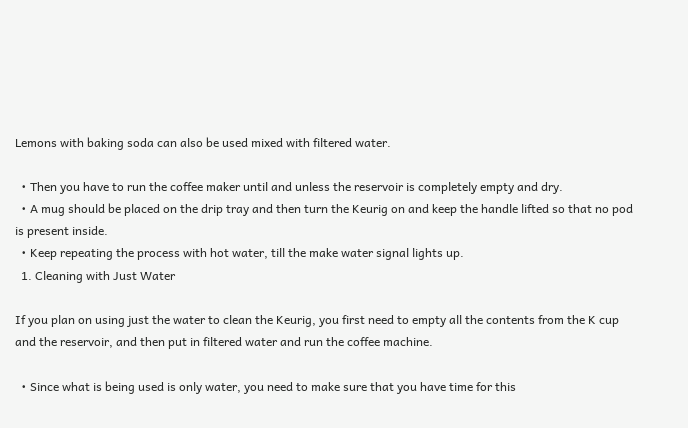Lemons with baking soda can also be used mixed with filtered water.

  • Then you have to run the coffee maker until and unless the reservoir is completely empty and dry.
  • A mug should be placed on the drip tray and then turn the Keurig on and keep the handle lifted so that no pod is present inside.
  • Keep repeating the process with hot water, till the make water signal lights up.
  1. Cleaning with Just Water

If you plan on using just the water to clean the Keurig, you first need to empty all the contents from the K cup and the reservoir, and then put in filtered water and run the coffee machine.

  • Since what is being used is only water, you need to make sure that you have time for this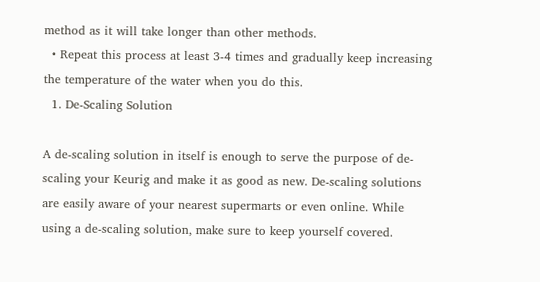method as it will take longer than other methods.
  • Repeat this process at least 3-4 times and gradually keep increasing the temperature of the water when you do this.
  1. De-Scaling Solution

A de-scaling solution in itself is enough to serve the purpose of de-scaling your Keurig and make it as good as new. De-scaling solutions are easily aware of your nearest supermarts or even online. While using a de-scaling solution, make sure to keep yourself covered.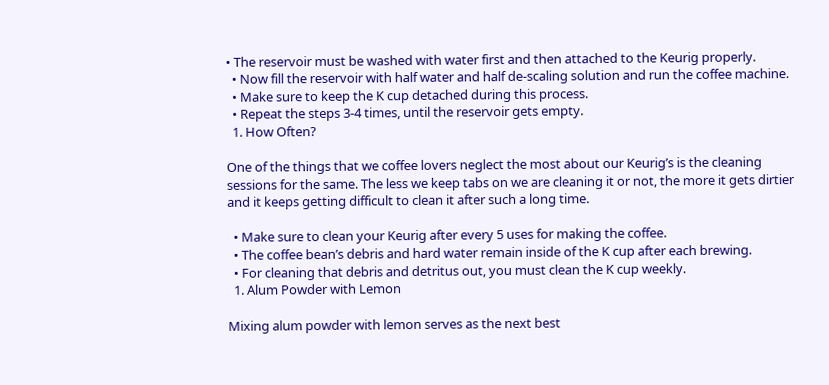• The reservoir must be washed with water first and then attached to the Keurig properly.
  • Now fill the reservoir with half water and half de-scaling solution and run the coffee machine.
  • Make sure to keep the K cup detached during this process.
  • Repeat the steps 3-4 times, until the reservoir gets empty.
  1. How Often?

One of the things that we coffee lovers neglect the most about our Keurig’s is the cleaning sessions for the same. The less we keep tabs on we are cleaning it or not, the more it gets dirtier and it keeps getting difficult to clean it after such a long time.

  • Make sure to clean your Keurig after every 5 uses for making the coffee.
  • The coffee bean’s debris and hard water remain inside of the K cup after each brewing.
  • For cleaning that debris and detritus out, you must clean the K cup weekly.
  1. Alum Powder with Lemon

Mixing alum powder with lemon serves as the next best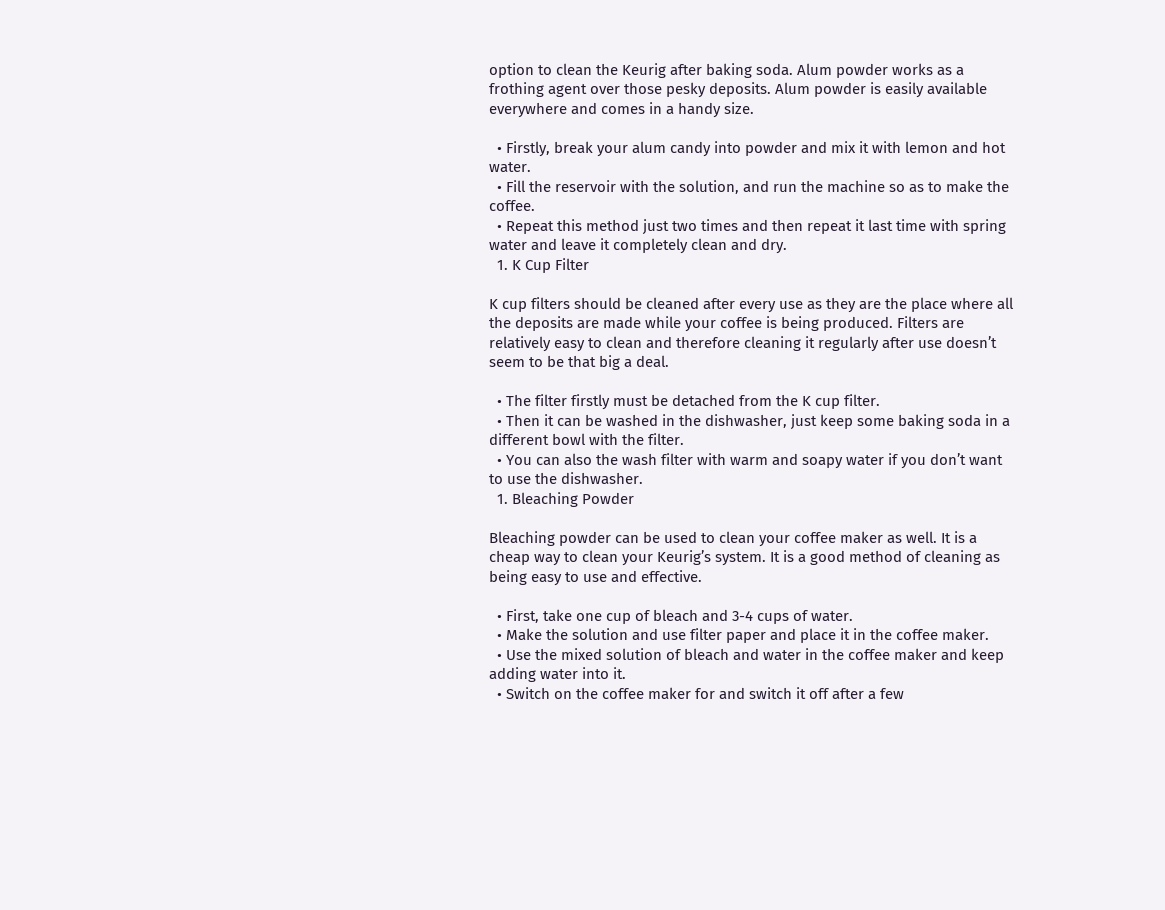option to clean the Keurig after baking soda. Alum powder works as a frothing agent over those pesky deposits. Alum powder is easily available everywhere and comes in a handy size.

  • Firstly, break your alum candy into powder and mix it with lemon and hot water.
  • Fill the reservoir with the solution, and run the machine so as to make the coffee.
  • Repeat this method just two times and then repeat it last time with spring water and leave it completely clean and dry.
  1. K Cup Filter

K cup filters should be cleaned after every use as they are the place where all the deposits are made while your coffee is being produced. Filters are relatively easy to clean and therefore cleaning it regularly after use doesn’t seem to be that big a deal.

  • The filter firstly must be detached from the K cup filter.
  • Then it can be washed in the dishwasher, just keep some baking soda in a different bowl with the filter.
  • You can also the wash filter with warm and soapy water if you don’t want to use the dishwasher.
  1. Bleaching Powder

Bleaching powder can be used to clean your coffee maker as well. It is a cheap way to clean your Keurig’s system. It is a good method of cleaning as being easy to use and effective.

  • First, take one cup of bleach and 3-4 cups of water.
  • Make the solution and use filter paper and place it in the coffee maker.
  • Use the mixed solution of bleach and water in the coffee maker and keep adding water into it.
  • Switch on the coffee maker for and switch it off after a few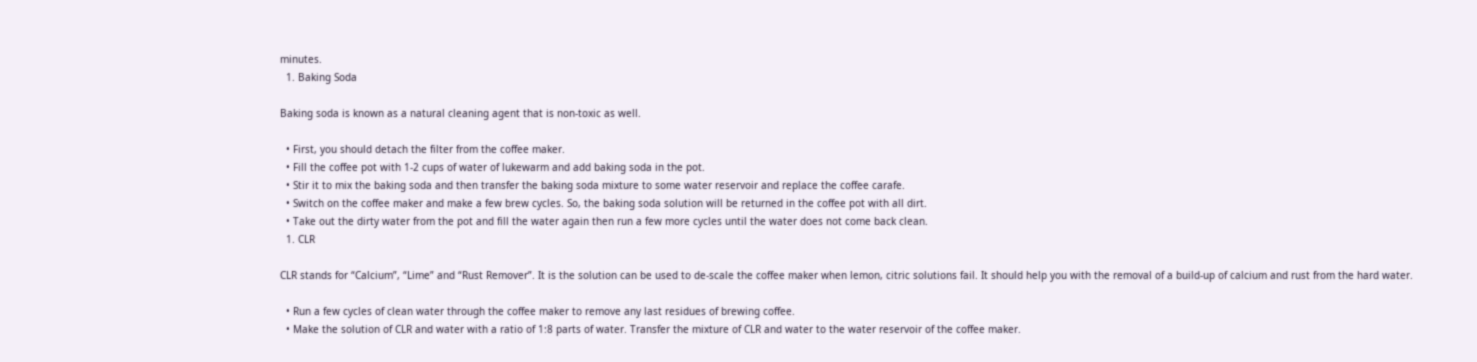minutes.
  1. Baking Soda

Baking soda is known as a natural cleaning agent that is non-toxic as well.

  • First, you should detach the filter from the coffee maker.
  • Fill the coffee pot with 1-2 cups of water of lukewarm and add baking soda in the pot.
  • Stir it to mix the baking soda and then transfer the baking soda mixture to some water reservoir and replace the coffee carafe.
  • Switch on the coffee maker and make a few brew cycles. So, the baking soda solution will be returned in the coffee pot with all dirt.
  • Take out the dirty water from the pot and fill the water again then run a few more cycles until the water does not come back clean.
  1. CLR

CLR stands for “Calcium”, “Lime” and “Rust Remover”. It is the solution can be used to de-scale the coffee maker when lemon, citric solutions fail. It should help you with the removal of a build-up of calcium and rust from the hard water.

  • Run a few cycles of clean water through the coffee maker to remove any last residues of brewing coffee.
  • Make the solution of CLR and water with a ratio of 1:8 parts of water. Transfer the mixture of CLR and water to the water reservoir of the coffee maker.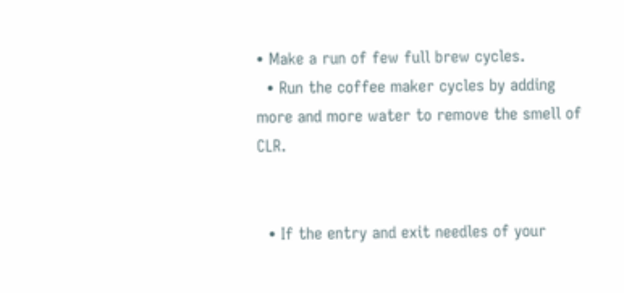• Make a run of few full brew cycles.
  • Run the coffee maker cycles by adding more and more water to remove the smell of CLR.


  • If the entry and exit needles of your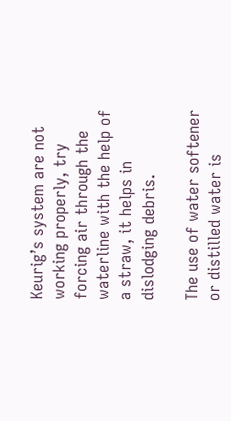Keurig’s system are not working properly, try forcing air through the waterline with the help of a straw, it helps in dislodging debris.

The use of water softener or distilled water is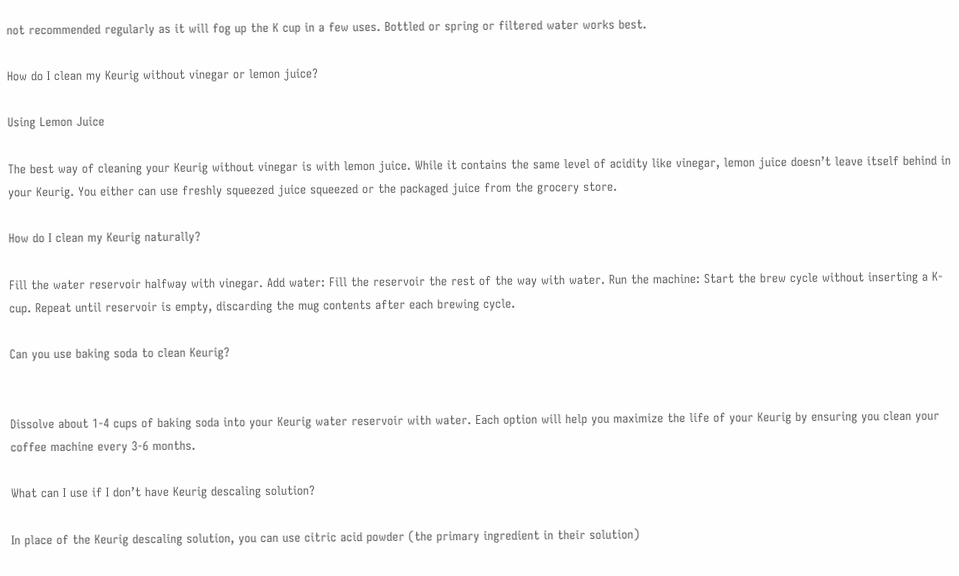not recommended regularly as it will fog up the K cup in a few uses. Bottled or spring or filtered water works best.

How do I clean my Keurig without vinegar or lemon juice?

Using Lemon Juice

The best way of cleaning your Keurig without vinegar is with lemon juice. While it contains the same level of acidity like vinegar, lemon juice doesn’t leave itself behind in your Keurig. You either can use freshly squeezed juice squeezed or the packaged juice from the grocery store.

How do I clean my Keurig naturally?

Fill the water reservoir halfway with vinegar. Add water: Fill the reservoir the rest of the way with water. Run the machine: Start the brew cycle without inserting a K-cup. Repeat until reservoir is empty, discarding the mug contents after each brewing cycle.

Can you use baking soda to clean Keurig?


Dissolve about 1-4 cups of baking soda into your Keurig water reservoir with water. Each option will help you maximize the life of your Keurig by ensuring you clean your coffee machine every 3-6 months.

What can I use if I don’t have Keurig descaling solution?

In place of the Keurig descaling solution, you can use citric acid powder (the primary ingredient in their solution)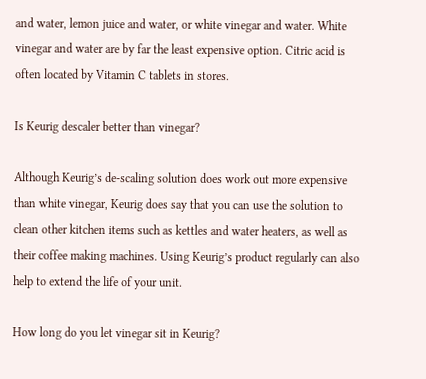and water, lemon juice and water, or white vinegar and water. White vinegar and water are by far the least expensive option. Citric acid is often located by Vitamin C tablets in stores.

Is Keurig descaler better than vinegar?

Although Keurig’s de-scaling solution does work out more expensive than white vinegar, Keurig does say that you can use the solution to clean other kitchen items such as kettles and water heaters, as well as their coffee making machines. Using Keurig’s product regularly can also help to extend the life of your unit.

How long do you let vinegar sit in Keurig?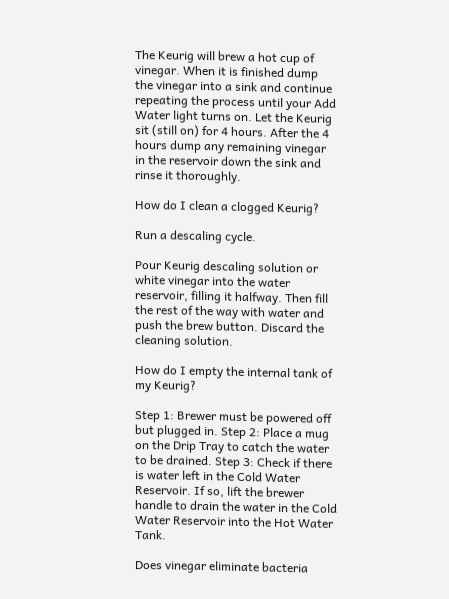The Keurig will brew a hot cup of vinegar. When it is finished dump the vinegar into a sink and continue repeating the process until your Add Water light turns on. Let the Keurig sit (still on) for 4 hours. After the 4 hours dump any remaining vinegar in the reservoir down the sink and rinse it thoroughly.

How do I clean a clogged Keurig?

Run a descaling cycle.

Pour Keurig descaling solution or white vinegar into the water reservoir, filling it halfway. Then fill the rest of the way with water and push the brew button. Discard the cleaning solution.

How do I empty the internal tank of my Keurig?

Step 1: Brewer must be powered off but plugged in. Step 2: Place a mug on the Drip Tray to catch the water to be drained. Step 3: Check if there is water left in the Cold Water Reservoir. If so, lift the brewer handle to drain the water in the Cold Water Reservoir into the Hot Water Tank.

Does vinegar eliminate bacteria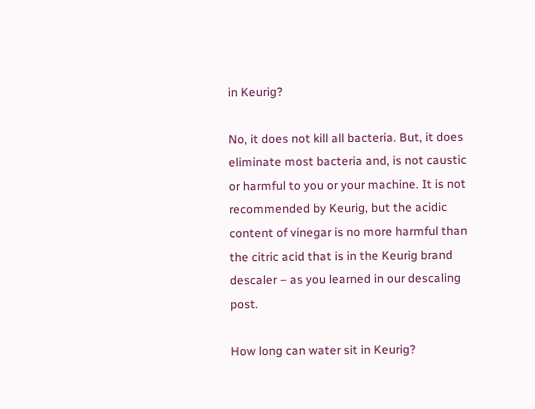in Keurig?

No, it does not kill all bacteria. But, it does eliminate most bacteria and, is not caustic or harmful to you or your machine. It is not recommended by Keurig, but the acidic content of vinegar is no more harmful than the citric acid that is in the Keurig brand descaler – as you learned in our descaling post.

How long can water sit in Keurig?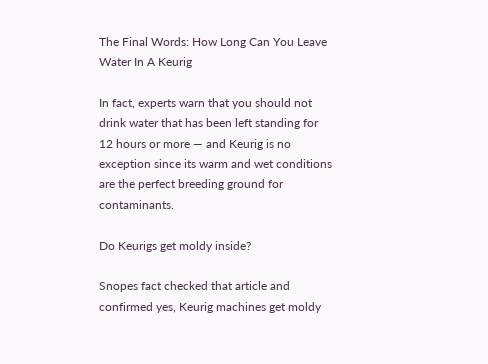The Final Words: How Long Can You Leave Water In A Keurig

In fact, experts warn that you should not drink water that has been left standing for 12 hours or more — and Keurig is no exception since its warm and wet conditions are the perfect breeding ground for contaminants.

Do Keurigs get moldy inside?

Snopes fact checked that article and confirmed yes, Keurig machines get moldy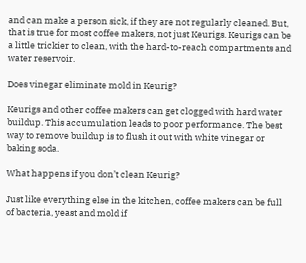and can make a person sick, if they are not regularly cleaned. But, that is true for most coffee makers, not just Keurigs. Keurigs can be a little trickier to clean, with the hard-to-reach compartments and water reservoir.

Does vinegar eliminate mold in Keurig?

Keurigs and other coffee makers can get clogged with hard water buildup. This accumulation leads to poor performance. The best way to remove buildup is to flush it out with white vinegar or baking soda.

What happens if you don’t clean Keurig?

Just like everything else in the kitchen, coffee makers can be full of bacteria, yeast and mold if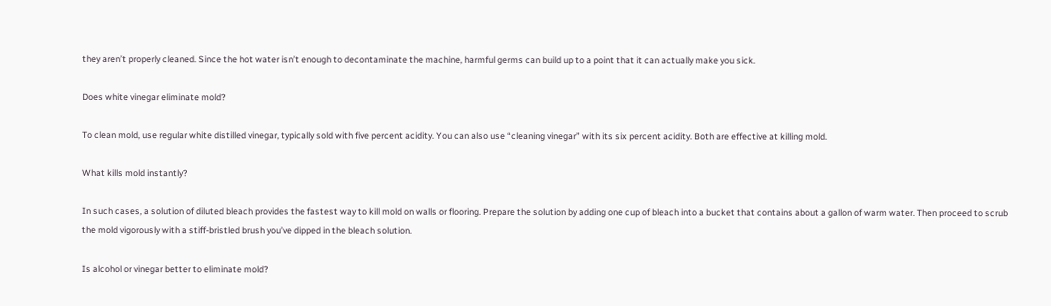they aren’t properly cleaned. Since the hot water isn’t enough to decontaminate the machine, harmful germs can build up to a point that it can actually make you sick.

Does white vinegar eliminate mold?

To clean mold, use regular white distilled vinegar, typically sold with five percent acidity. You can also use “cleaning vinegar” with its six percent acidity. Both are effective at killing mold.

What kills mold instantly?

In such cases, a solution of diluted bleach provides the fastest way to kill mold on walls or flooring. Prepare the solution by adding one cup of bleach into a bucket that contains about a gallon of warm water. Then proceed to scrub the mold vigorously with a stiff-bristled brush you’ve dipped in the bleach solution.

Is alcohol or vinegar better to eliminate mold?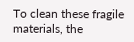To clean these fragile materials, the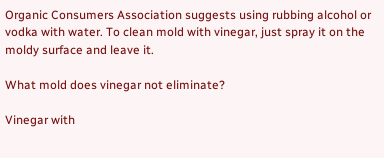Organic Consumers Association suggests using rubbing alcohol or vodka with water. To clean mold with vinegar, just spray it on the moldy surface and leave it.

What mold does vinegar not eliminate?

Vinegar with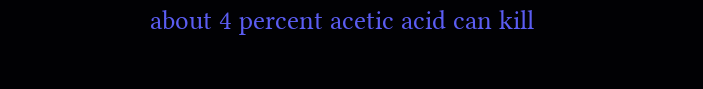about 4 percent acetic acid can kill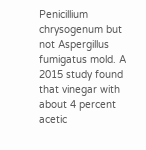Penicillium chrysogenum but not Aspergillus fumigatus mold. A 2015 study found that vinegar with about 4 percent acetic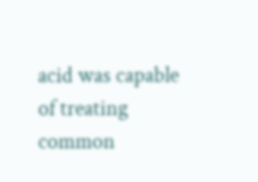acid was capable of treating common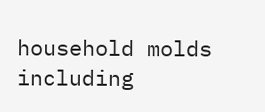household molds including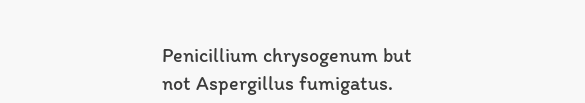Penicillium chrysogenum but not Aspergillus fumigatus.